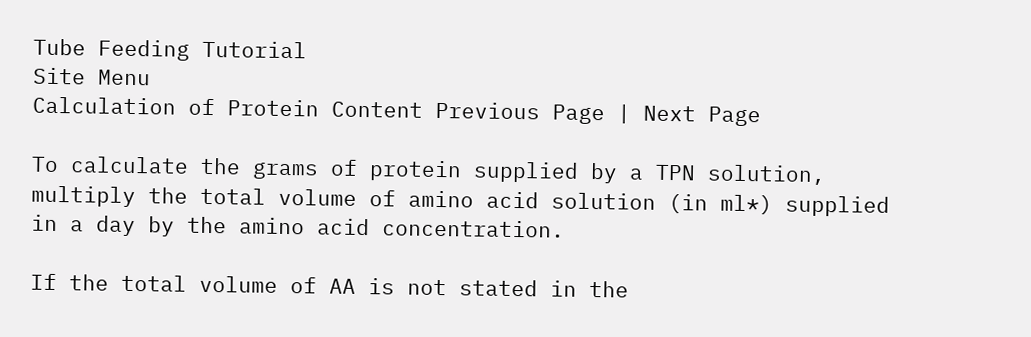Tube Feeding Tutorial
Site Menu
Calculation of Protein Content Previous Page | Next Page

To calculate the grams of protein supplied by a TPN solution, multiply the total volume of amino acid solution (in ml*) supplied in a day by the amino acid concentration.

If the total volume of AA is not stated in the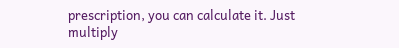prescription, you can calculate it. Just multiply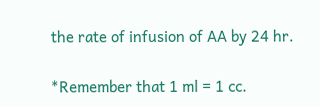the rate of infusion of AA by 24 hr.

*Remember that 1 ml = 1 cc.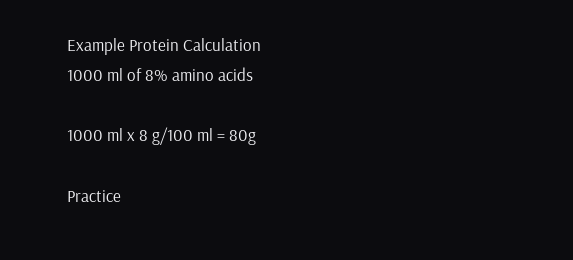Example Protein Calculation
1000 ml of 8% amino acids

1000 ml x 8 g/100 ml = 80g

Practice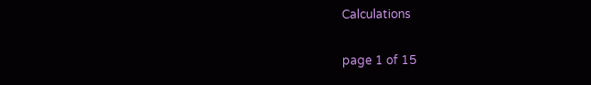Calculations

page 1 of 15